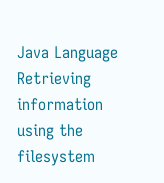Java Language Retrieving information using the filesystem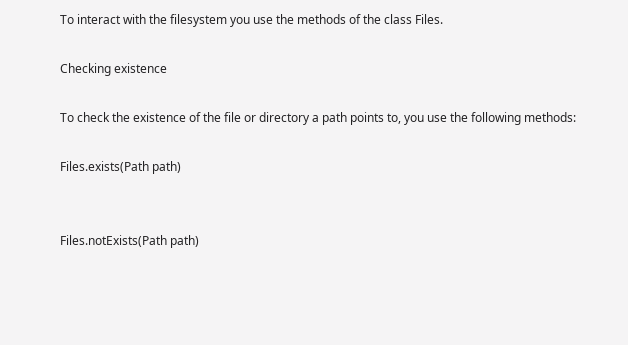To interact with the filesystem you use the methods of the class Files.

Checking existence

To check the existence of the file or directory a path points to, you use the following methods:

Files.exists(Path path)


Files.notExists(Path path)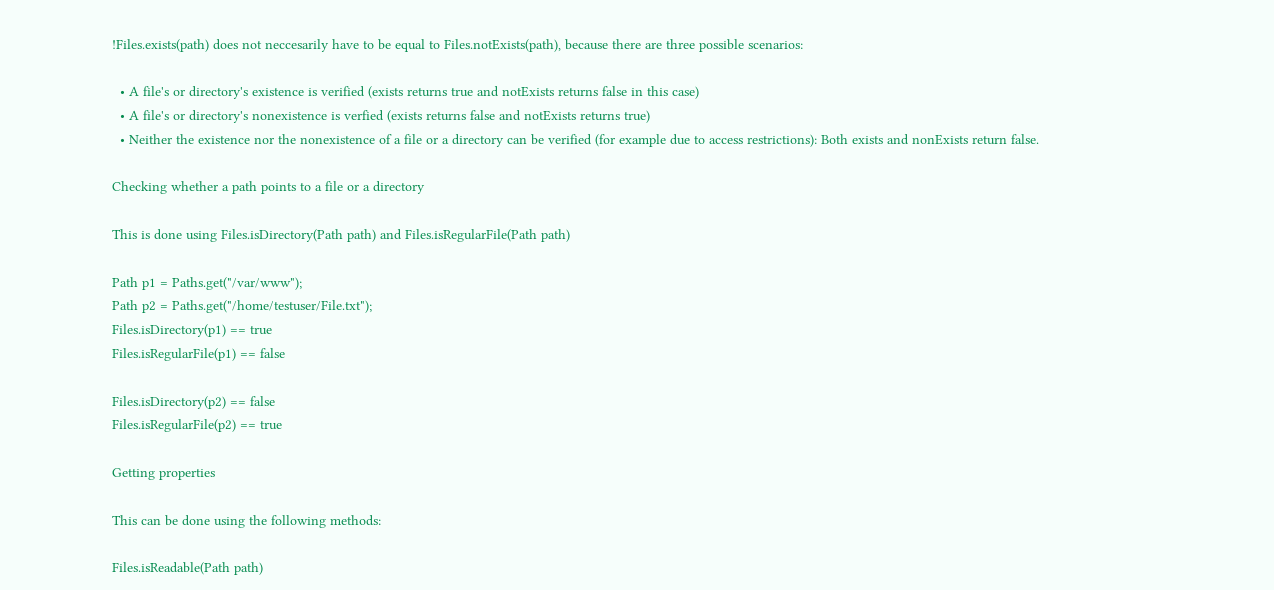!Files.exists(path) does not neccesarily have to be equal to Files.notExists(path), because there are three possible scenarios:

  • A file's or directory's existence is verified (exists returns true and notExists returns false in this case)
  • A file's or directory's nonexistence is verfied (exists returns false and notExists returns true)
  • Neither the existence nor the nonexistence of a file or a directory can be verified (for example due to access restrictions): Both exists and nonExists return false.

Checking whether a path points to a file or a directory

This is done using Files.isDirectory(Path path) and Files.isRegularFile(Path path)

Path p1 = Paths.get("/var/www");
Path p2 = Paths.get("/home/testuser/File.txt");
Files.isDirectory(p1) == true
Files.isRegularFile(p1) == false

Files.isDirectory(p2) == false
Files.isRegularFile(p2) == true

Getting properties

This can be done using the following methods:

Files.isReadable(Path path)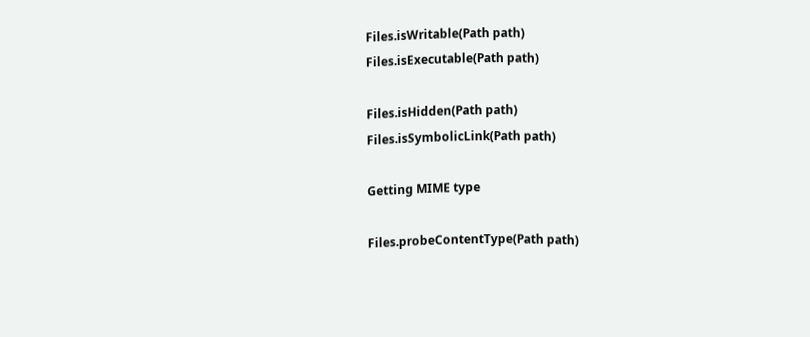Files.isWritable(Path path)
Files.isExecutable(Path path)

Files.isHidden(Path path)
Files.isSymbolicLink(Path path)

Getting MIME type

Files.probeContentType(Path path)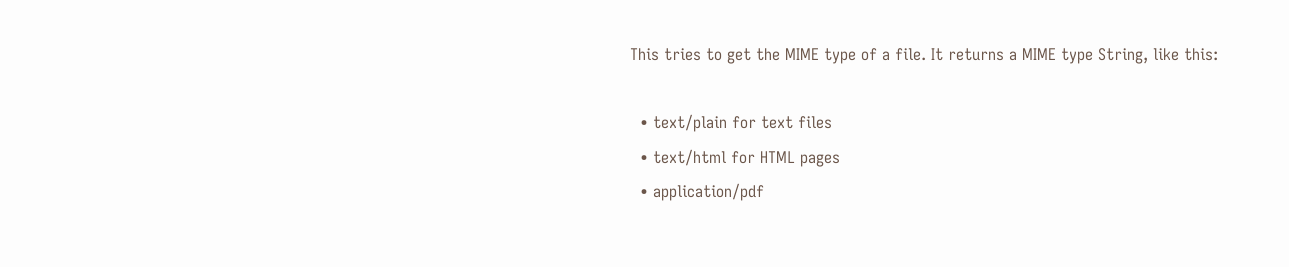This tries to get the MIME type of a file. It returns a MIME type String, like this:

  • text/plain for text files
  • text/html for HTML pages
  • application/pdf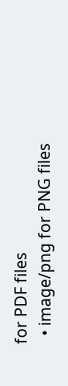for PDF files
  • image/png for PNG files